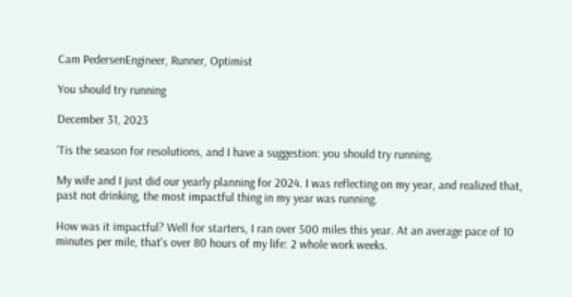Cam PedersenEngineer, Runner, Optimist

You should try running

December 31, 2023

'Tis the season for resolutions, and I have a suggestion: you should try running.

My wife and I just did our yearly planning for 2024. I was reflecting on my year, and realized that, past not drinking, the most impactful thing in my year was running.

How was it impactful? Well for starters, I ran over 500 miles this year. At an average pace of 10 minutes per mile, that's over 80 hours of my life: 2 whole work weeks.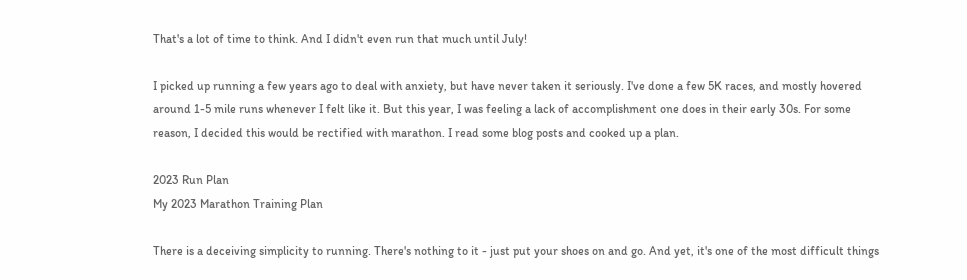That's a lot of time to think. And I didn't even run that much until July!

I picked up running a few years ago to deal with anxiety, but have never taken it seriously. I've done a few 5K races, and mostly hovered around 1-5 mile runs whenever I felt like it. But this year, I was feeling a lack of accomplishment one does in their early 30s. For some reason, I decided this would be rectified with marathon. I read some blog posts and cooked up a plan.

2023 Run Plan
My 2023 Marathon Training Plan

There is a deceiving simplicity to running. There's nothing to it - just put your shoes on and go. And yet, it's one of the most difficult things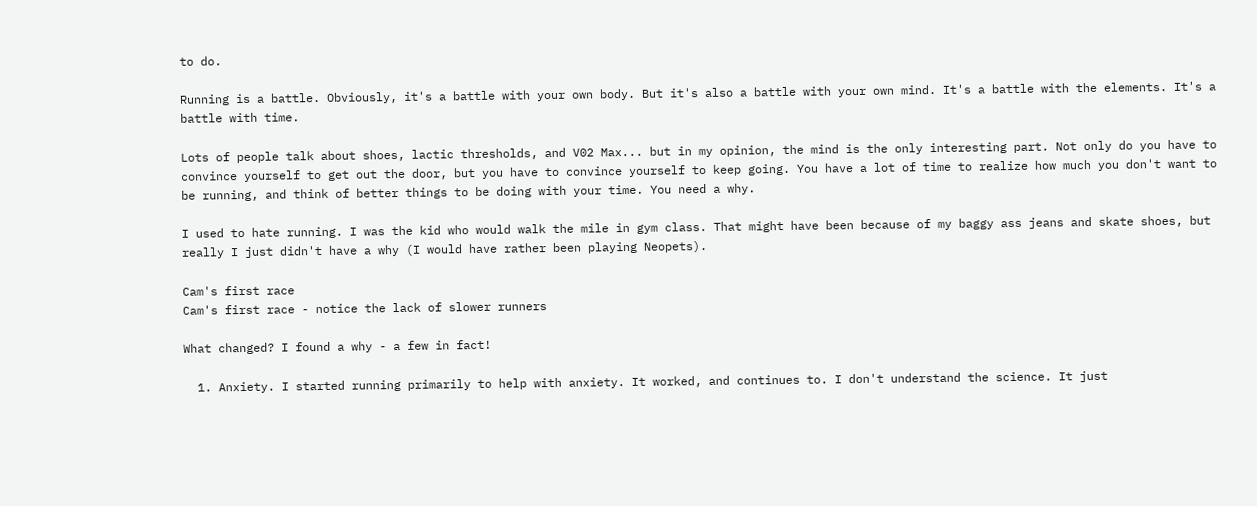to do.

Running is a battle. Obviously, it's a battle with your own body. But it's also a battle with your own mind. It's a battle with the elements. It's a battle with time.

Lots of people talk about shoes, lactic thresholds, and V02 Max... but in my opinion, the mind is the only interesting part. Not only do you have to convince yourself to get out the door, but you have to convince yourself to keep going. You have a lot of time to realize how much you don't want to be running, and think of better things to be doing with your time. You need a why.

I used to hate running. I was the kid who would walk the mile in gym class. That might have been because of my baggy ass jeans and skate shoes, but really I just didn't have a why (I would have rather been playing Neopets).

Cam's first race
Cam's first race - notice the lack of slower runners

What changed? I found a why - a few in fact!

  1. Anxiety. I started running primarily to help with anxiety. It worked, and continues to. I don't understand the science. It just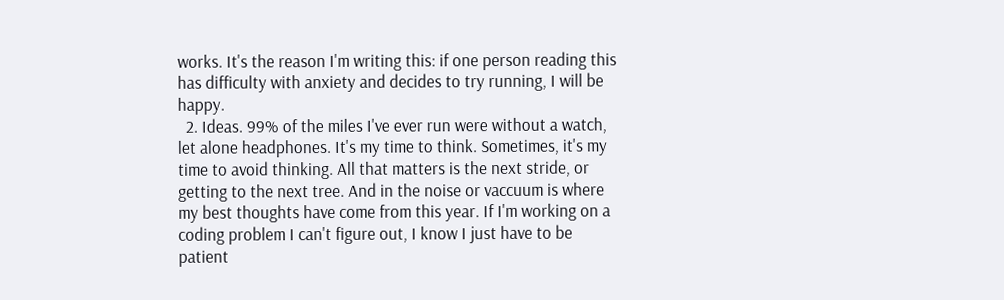works. It's the reason I'm writing this: if one person reading this has difficulty with anxiety and decides to try running, I will be happy.
  2. Ideas. 99% of the miles I've ever run were without a watch, let alone headphones. It's my time to think. Sometimes, it's my time to avoid thinking. All that matters is the next stride, or getting to the next tree. And in the noise or vaccuum is where my best thoughts have come from this year. If I'm working on a coding problem I can't figure out, I know I just have to be patient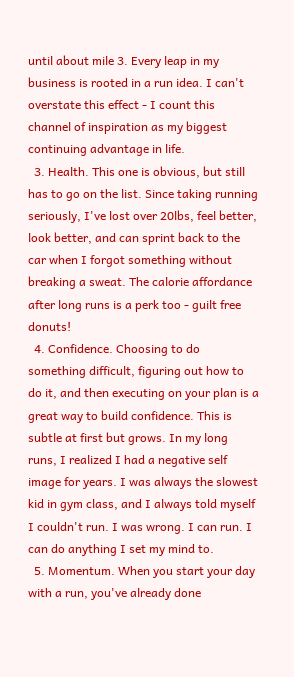until about mile 3. Every leap in my business is rooted in a run idea. I can't overstate this effect - I count this channel of inspiration as my biggest continuing advantage in life.
  3. Health. This one is obvious, but still has to go on the list. Since taking running seriously, I've lost over 20lbs, feel better, look better, and can sprint back to the car when I forgot something without breaking a sweat. The calorie affordance after long runs is a perk too - guilt free donuts!
  4. Confidence. Choosing to do something difficult, figuring out how to do it, and then executing on your plan is a great way to build confidence. This is subtle at first but grows. In my long runs, I realized I had a negative self image for years. I was always the slowest kid in gym class, and I always told myself I couldn't run. I was wrong. I can run. I can do anything I set my mind to.
  5. Momentum. When you start your day with a run, you've already done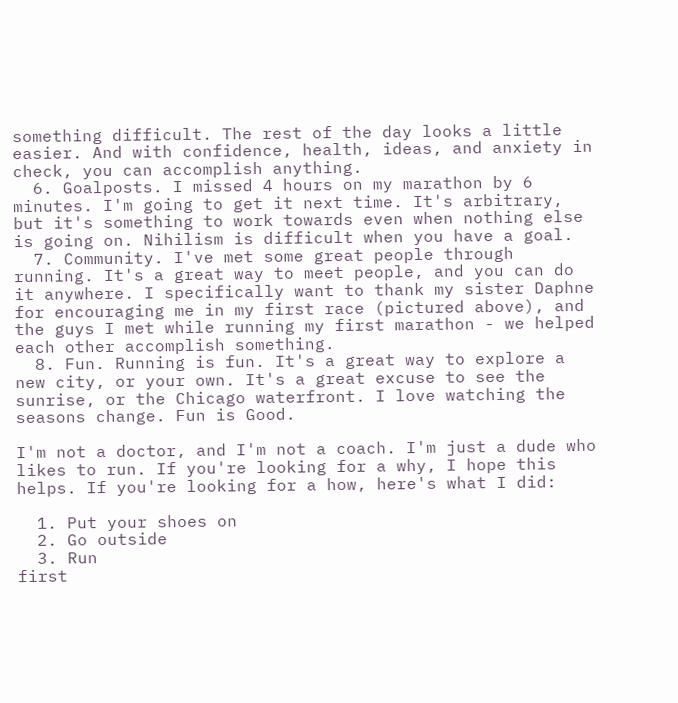something difficult. The rest of the day looks a little easier. And with confidence, health, ideas, and anxiety in check, you can accomplish anything.
  6. Goalposts. I missed 4 hours on my marathon by 6 minutes. I'm going to get it next time. It's arbitrary, but it's something to work towards even when nothing else is going on. Nihilism is difficult when you have a goal.
  7. Community. I've met some great people through running. It's a great way to meet people, and you can do it anywhere. I specifically want to thank my sister Daphne for encouraging me in my first race (pictured above), and the guys I met while running my first marathon - we helped each other accomplish something.
  8. Fun. Running is fun. It's a great way to explore a new city, or your own. It's a great excuse to see the sunrise, or the Chicago waterfront. I love watching the seasons change. Fun is Good.

I'm not a doctor, and I'm not a coach. I'm just a dude who likes to run. If you're looking for a why, I hope this helps. If you're looking for a how, here's what I did:

  1. Put your shoes on
  2. Go outside
  3. Run
first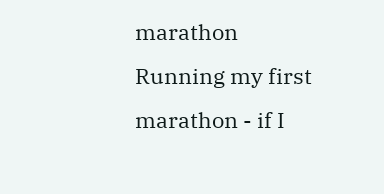marathon
Running my first marathon - if I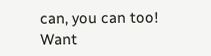can, you can too!
Want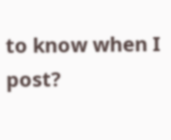to know when I post?